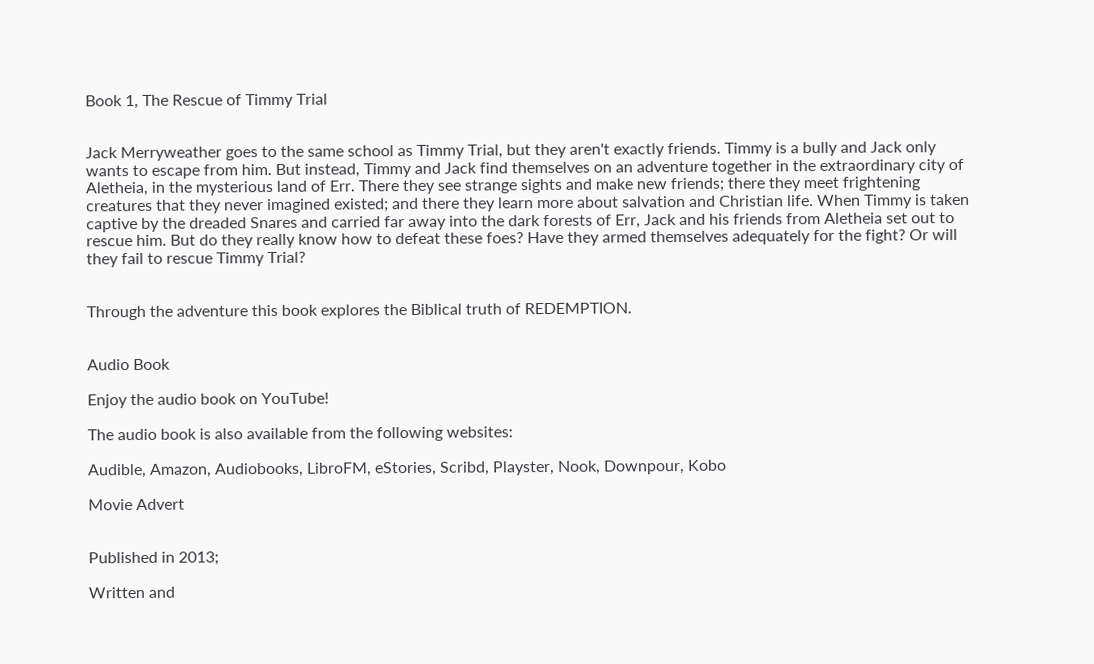Book 1, The Rescue of Timmy Trial


Jack Merryweather goes to the same school as Timmy Trial, but they aren't exactly friends. Timmy is a bully and Jack only wants to escape from him. But instead, Timmy and Jack find themselves on an adventure together in the extraordinary city of Aletheia, in the mysterious land of Err. There they see strange sights and make new friends; there they meet frightening creatures that they never imagined existed; and there they learn more about salvation and Christian life. When Timmy is taken captive by the dreaded Snares and carried far away into the dark forests of Err, Jack and his friends from Aletheia set out to rescue him. But do they really know how to defeat these foes? Have they armed themselves adequately for the fight? Or will they fail to rescue Timmy Trial?


Through the adventure this book explores the Biblical truth of REDEMPTION.


Audio Book

Enjoy the audio book on YouTube!

The audio book is also available from the following websites:

Audible, Amazon, Audiobooks, LibroFM, eStories, Scribd, Playster, Nook, Downpour, Kobo

Movie Advert


Published in 2013;

Written and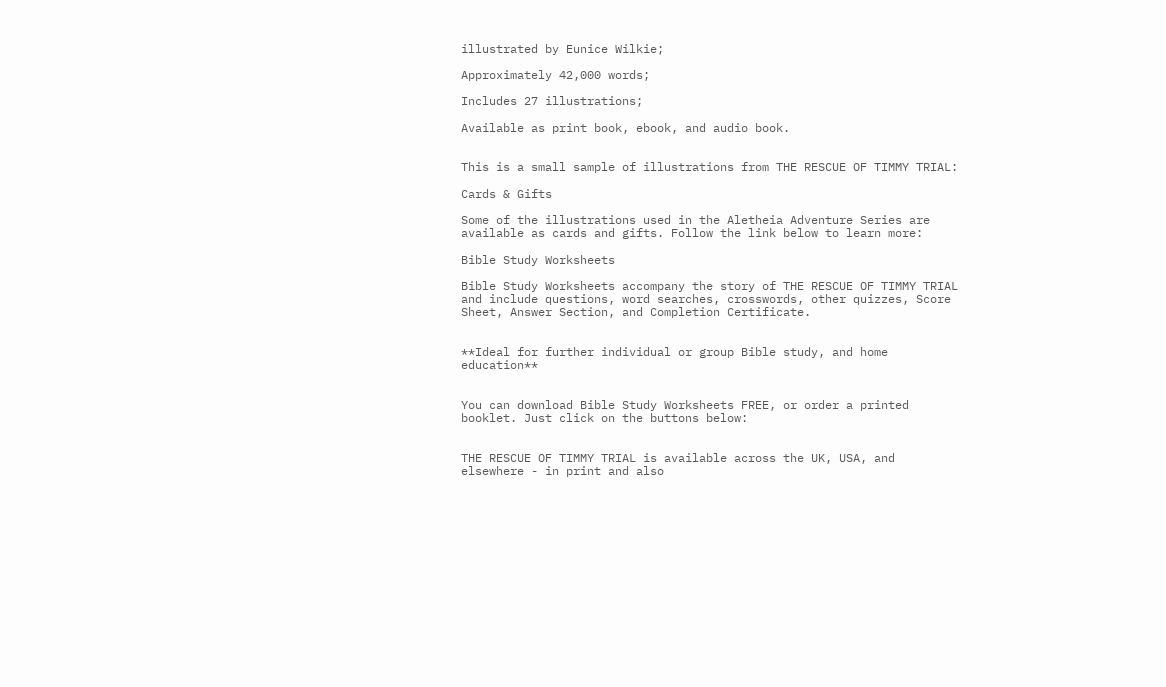illustrated by Eunice Wilkie;

Approximately 42,000 words;

Includes 27 illustrations;

Available as print book, ebook, and audio book.


This is a small sample of illustrations from THE RESCUE OF TIMMY TRIAL:

Cards & Gifts

Some of the illustrations used in the Aletheia Adventure Series are available as cards and gifts. Follow the link below to learn more:

Bible Study Worksheets

Bible Study Worksheets accompany the story of THE RESCUE OF TIMMY TRIAL and include questions, word searches, crosswords, other quizzes, Score Sheet, Answer Section, and Completion Certificate.


**Ideal for further individual or group Bible study, and home education**


You can download Bible Study Worksheets FREE, or order a printed booklet. Just click on the buttons below:


THE RESCUE OF TIMMY TRIAL is available across the UK, USA, and elsewhere - in print and also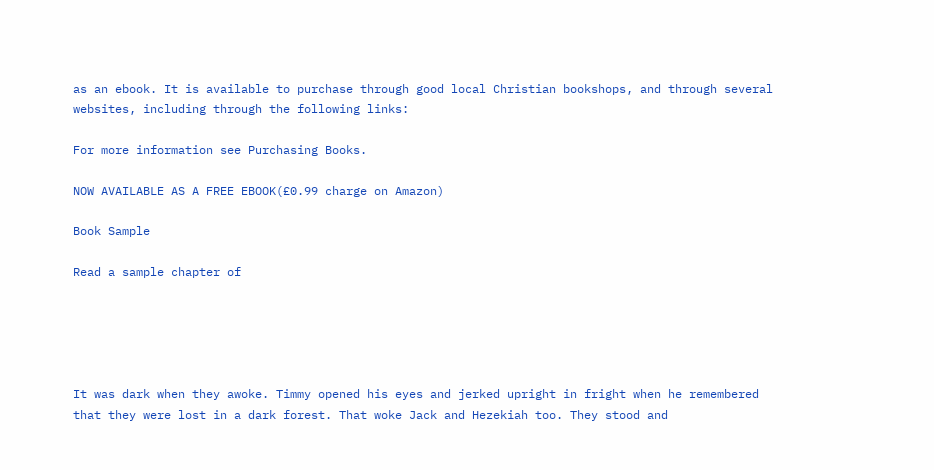as an ebook. It is available to purchase through good local Christian bookshops, and through several websites, including through the following links:

For more information see Purchasing Books.

NOW AVAILABLE AS A FREE EBOOK(£0.99 charge on Amazon)

Book Sample

Read a sample chapter of





It was dark when they awoke. Timmy opened his eyes and jerked upright in fright when he remembered that they were lost in a dark forest. That woke Jack and Hezekiah too. They stood and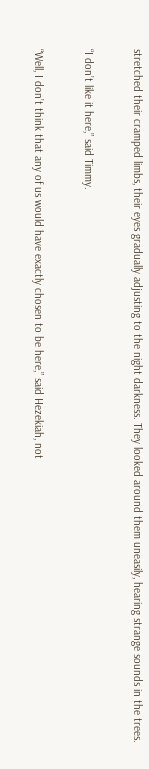stretched their cramped limbs, their eyes gradually adjusting to the night darkness. They looked around them uneasily, hearing strange sounds in the trees.

“I don’t like it here,” said Timmy.

“Well, I don’t think that any of us would have exactly chosen to be here,” said Hezekiah, not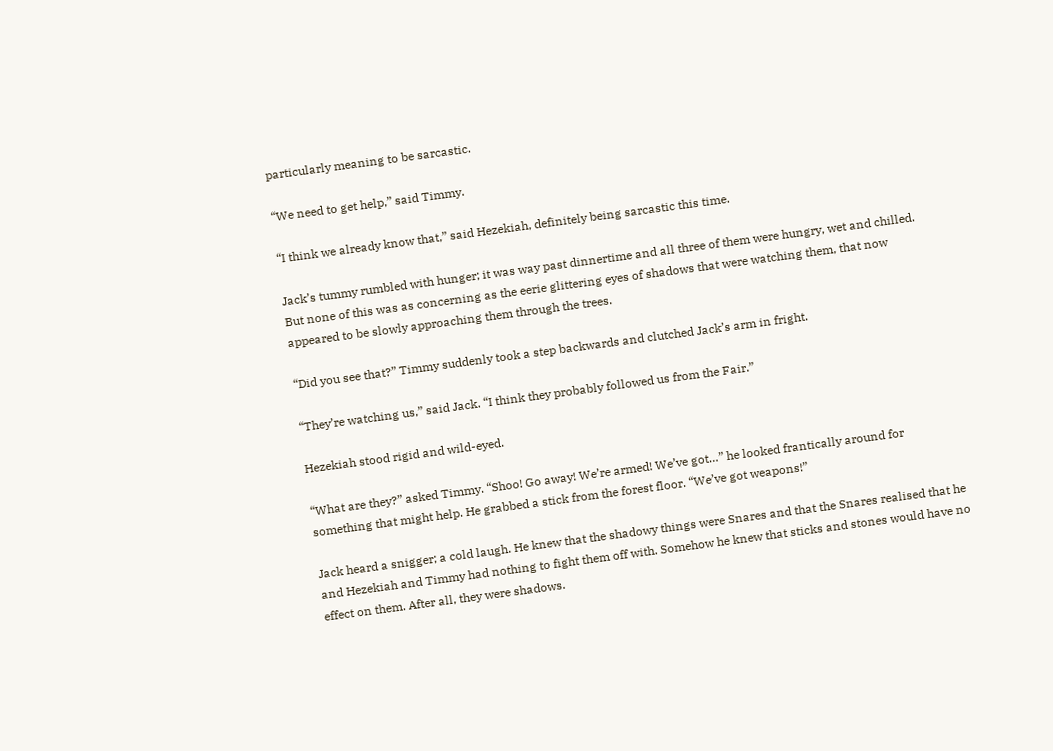particularly meaning to be sarcastic.

“We need to get help,” said Timmy.

“I think we already know that,” said Hezekiah, definitely being sarcastic this time.

Jack’s tummy rumbled with hunger; it was way past dinnertime and all three of them were hungry, wet and chilled. But none of this was as concerning as the eerie glittering eyes of shadows that were watching them, that now appeared to be slowly approaching them through the trees.

“Did you see that?” Timmy suddenly took a step backwards and clutched Jack’s arm in fright.

“They’re watching us,” said Jack. “I think they probably followed us from the Fair.”

Hezekiah stood rigid and wild-eyed.

“What are they?” asked Timmy. “Shoo! Go away! We’re armed! We’ve got…” he looked frantically around for something that might help. He grabbed a stick from the forest floor. “We’ve got weapons!”

Jack heard a snigger; a cold laugh. He knew that the shadowy things were Snares and that the Snares realised that he and Hezekiah and Timmy had nothing to fight them off with. Somehow he knew that sticks and stones would have no effect on them. After all, they were shadows.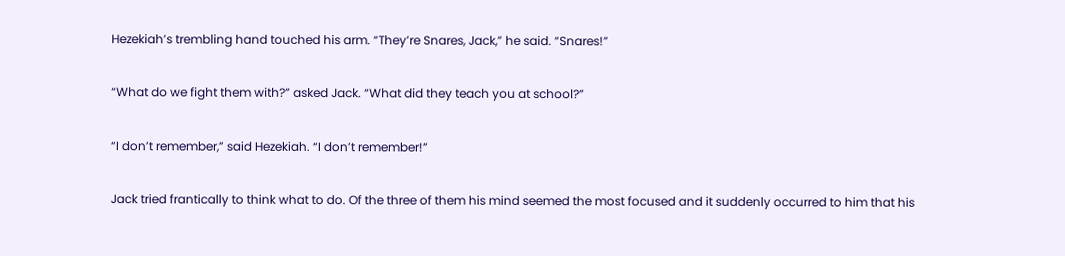Hezekiah’s trembling hand touched his arm. “They’re Snares, Jack,” he said. “Snares!”

“What do we fight them with?” asked Jack. “What did they teach you at school?”

“I don’t remember,” said Hezekiah. “I don’t remember!”

Jack tried frantically to think what to do. Of the three of them his mind seemed the most focused and it suddenly occurred to him that his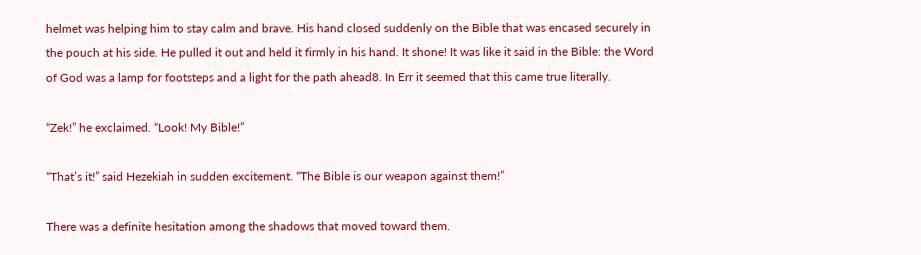helmet was helping him to stay calm and brave. His hand closed suddenly on the Bible that was encased securely in the pouch at his side. He pulled it out and held it firmly in his hand. It shone! It was like it said in the Bible: the Word of God was a lamp for footsteps and a light for the path ahead8. In Err it seemed that this came true literally.

“Zek!” he exclaimed. “Look! My Bible!”

“That’s it!” said Hezekiah in sudden excitement. “The Bible is our weapon against them!”

There was a definite hesitation among the shadows that moved toward them.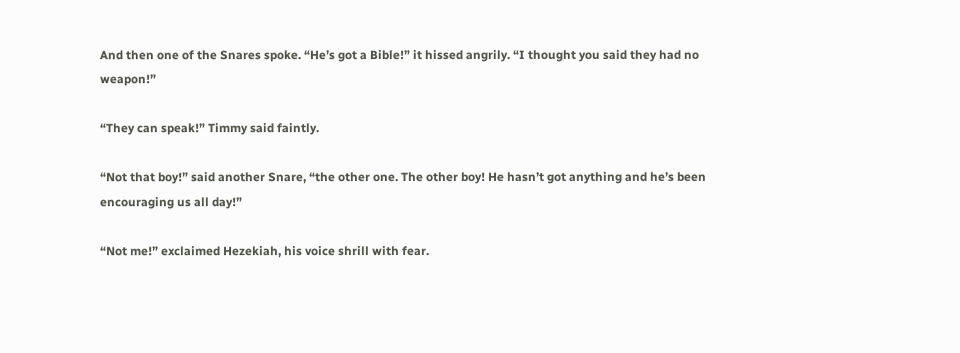And then one of the Snares spoke. “He’s got a Bible!” it hissed angrily. “I thought you said they had no weapon!”

“They can speak!” Timmy said faintly.

“Not that boy!” said another Snare, “the other one. The other boy! He hasn’t got anything and he’s been encouraging us all day!”

“Not me!” exclaimed Hezekiah, his voice shrill with fear.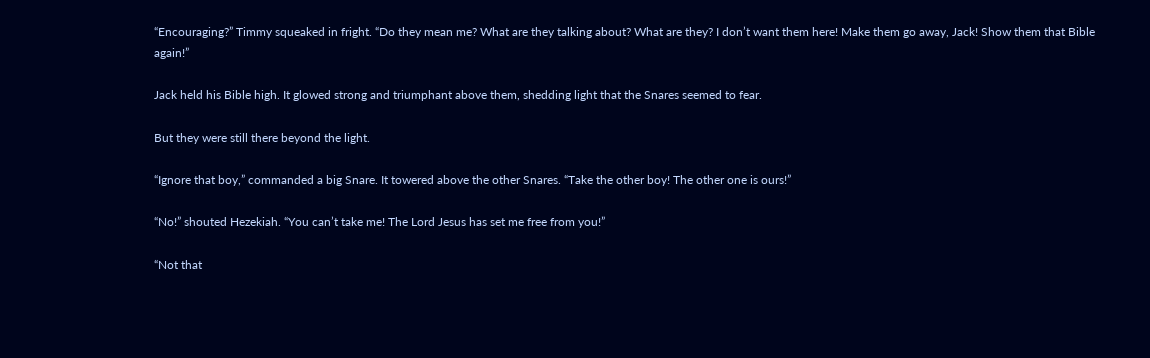“Encouraging?” Timmy squeaked in fright. “Do they mean me? What are they talking about? What are they? I don’t want them here! Make them go away, Jack! Show them that Bible again!”

Jack held his Bible high. It glowed strong and triumphant above them, shedding light that the Snares seemed to fear.

But they were still there beyond the light.

“Ignore that boy,” commanded a big Snare. It towered above the other Snares. “Take the other boy! The other one is ours!”

“No!” shouted Hezekiah. “You can’t take me! The Lord Jesus has set me free from you!”

“Not that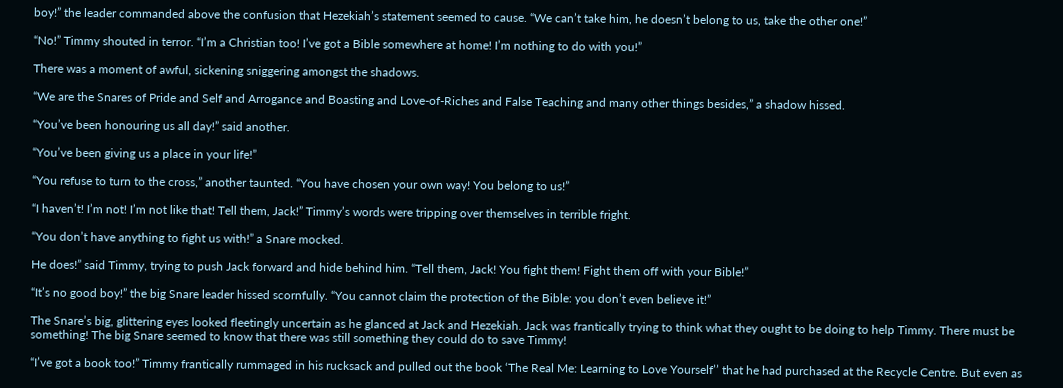boy!” the leader commanded above the confusion that Hezekiah’s statement seemed to cause. “We can’t take him, he doesn’t belong to us, take the other one!”

“No!” Timmy shouted in terror. “I’m a Christian too! I’ve got a Bible somewhere at home! I’m nothing to do with you!”

There was a moment of awful, sickening sniggering amongst the shadows.

“We are the Snares of Pride and Self and Arrogance and Boasting and Love-of-Riches and False Teaching and many other things besides,” a shadow hissed.

“You’ve been honouring us all day!” said another.

“You’ve been giving us a place in your life!”

“You refuse to turn to the cross,” another taunted. “You have chosen your own way! You belong to us!”

“I haven’t! I’m not! I’m not like that! Tell them, Jack!” Timmy’s words were tripping over themselves in terrible fright.

“You don’t have anything to fight us with!” a Snare mocked.

He does!” said Timmy, trying to push Jack forward and hide behind him. “Tell them, Jack! You fight them! Fight them off with your Bible!”

“It’s no good boy!” the big Snare leader hissed scornfully. “You cannot claim the protection of the Bible: you don’t even believe it!”

The Snare’s big, glittering eyes looked fleetingly uncertain as he glanced at Jack and Hezekiah. Jack was frantically trying to think what they ought to be doing to help Timmy. There must be something! The big Snare seemed to know that there was still something they could do to save Timmy!

“I’ve got a book too!” Timmy frantically rummaged in his rucksack and pulled out the book ‘The Real Me: Learning to Love Yourself’’ that he had purchased at the Recycle Centre. But even as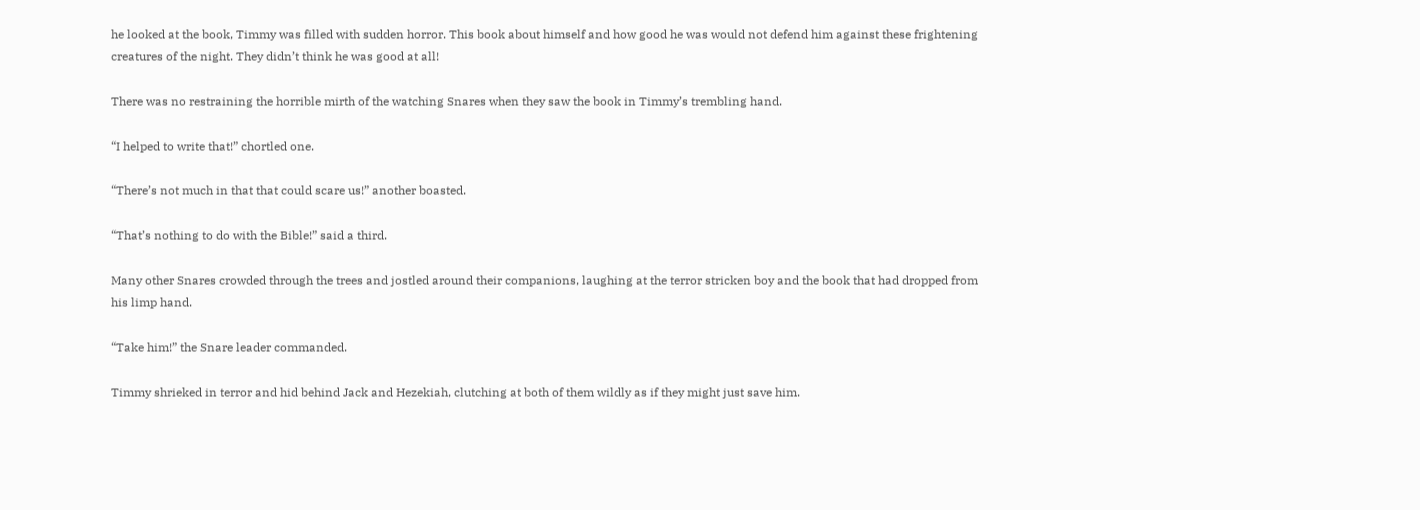he looked at the book, Timmy was filled with sudden horror. This book about himself and how good he was would not defend him against these frightening creatures of the night. They didn’t think he was good at all!

There was no restraining the horrible mirth of the watching Snares when they saw the book in Timmy’s trembling hand.

“I helped to write that!” chortled one.

“There’s not much in that that could scare us!” another boasted.

“That’s nothing to do with the Bible!” said a third.

Many other Snares crowded through the trees and jostled around their companions, laughing at the terror stricken boy and the book that had dropped from his limp hand.

“Take him!” the Snare leader commanded.

Timmy shrieked in terror and hid behind Jack and Hezekiah, clutching at both of them wildly as if they might just save him.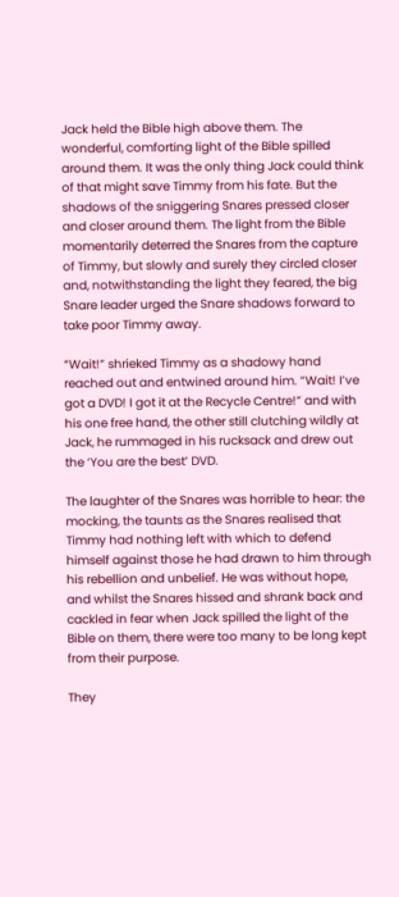Jack held the Bible high above them. The wonderful, comforting light of the Bible spilled around them. It was the only thing Jack could think of that might save Timmy from his fate. But the shadows of the sniggering Snares pressed closer and closer around them. The light from the Bible momentarily deterred the Snares from the capture of Timmy, but slowly and surely they circled closer and, notwithstanding the light they feared, the big Snare leader urged the Snare shadows forward to take poor Timmy away.

“Wait!” shrieked Timmy as a shadowy hand reached out and entwined around him. “Wait! I’ve got a DVD! I got it at the Recycle Centre!” and with his one free hand, the other still clutching wildly at Jack, he rummaged in his rucksack and drew out the ‘You are the best’ DVD.

The laughter of the Snares was horrible to hear: the mocking, the taunts as the Snares realised that Timmy had nothing left with which to defend himself against those he had drawn to him through his rebellion and unbelief. He was without hope, and whilst the Snares hissed and shrank back and cackled in fear when Jack spilled the light of the Bible on them, there were too many to be long kept from their purpose.

They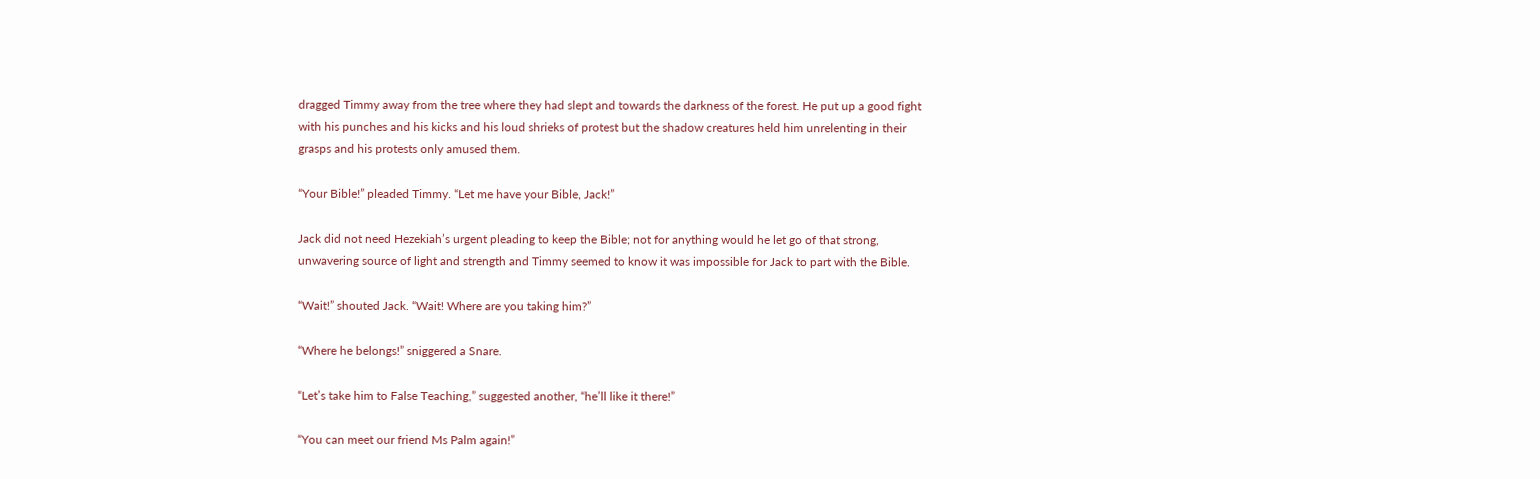dragged Timmy away from the tree where they had slept and towards the darkness of the forest. He put up a good fight with his punches and his kicks and his loud shrieks of protest but the shadow creatures held him unrelenting in their grasps and his protests only amused them.

“Your Bible!” pleaded Timmy. “Let me have your Bible, Jack!”

Jack did not need Hezekiah’s urgent pleading to keep the Bible; not for anything would he let go of that strong, unwavering source of light and strength and Timmy seemed to know it was impossible for Jack to part with the Bible.

“Wait!” shouted Jack. “Wait! Where are you taking him?”

“Where he belongs!” sniggered a Snare.

“Let’s take him to False Teaching,” suggested another, “he’ll like it there!”

“You can meet our friend Ms Palm again!”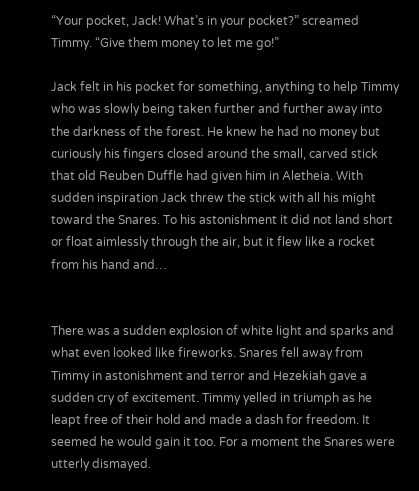“Your pocket, Jack! What’s in your pocket?” screamed Timmy. “Give them money to let me go!”

Jack felt in his pocket for something, anything to help Timmy who was slowly being taken further and further away into the darkness of the forest. He knew he had no money but curiously his fingers closed around the small, carved stick that old Reuben Duffle had given him in Aletheia. With sudden inspiration Jack threw the stick with all his might toward the Snares. To his astonishment it did not land short or float aimlessly through the air, but it flew like a rocket from his hand and…


There was a sudden explosion of white light and sparks and what even looked like fireworks. Snares fell away from Timmy in astonishment and terror and Hezekiah gave a sudden cry of excitement. Timmy yelled in triumph as he leapt free of their hold and made a dash for freedom. It seemed he would gain it too. For a moment the Snares were utterly dismayed.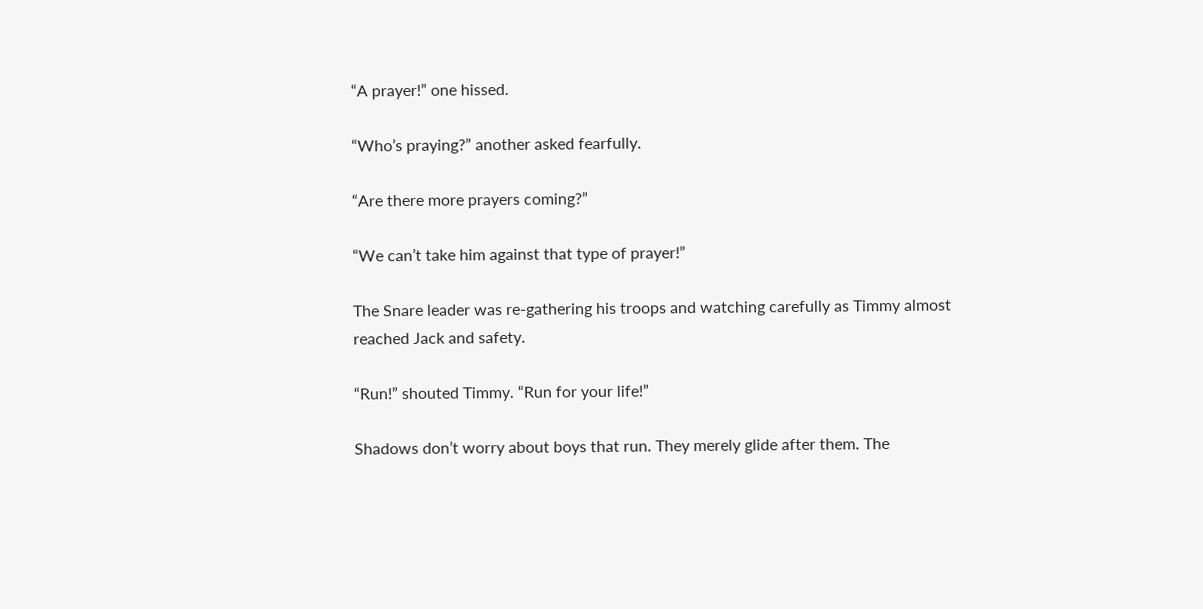“A prayer!” one hissed.

“Who’s praying?” another asked fearfully.

“Are there more prayers coming?”

“We can’t take him against that type of prayer!”

The Snare leader was re-gathering his troops and watching carefully as Timmy almost reached Jack and safety.

“Run!” shouted Timmy. “Run for your life!”

Shadows don’t worry about boys that run. They merely glide after them. The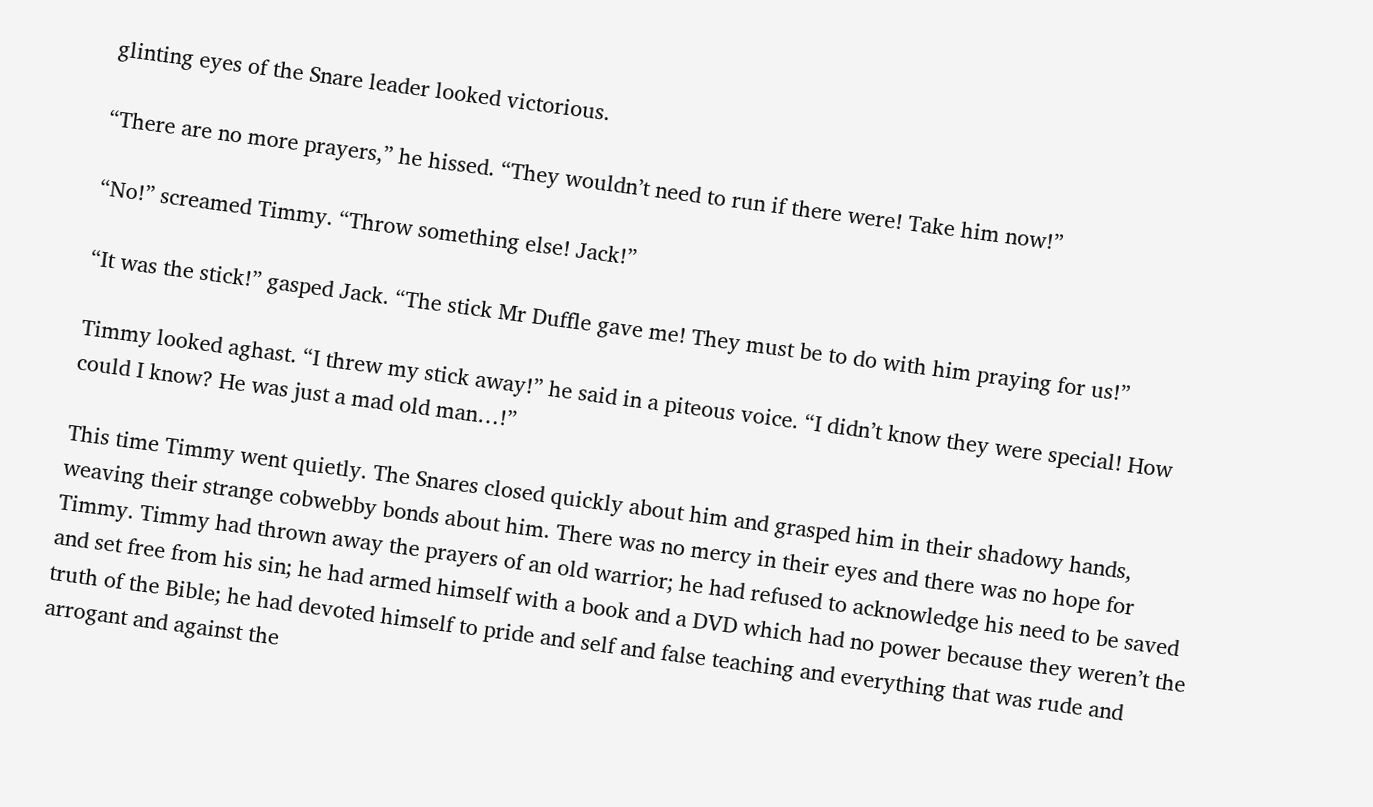glinting eyes of the Snare leader looked victorious.

“There are no more prayers,” he hissed. “They wouldn’t need to run if there were! Take him now!”

“No!” screamed Timmy. “Throw something else! Jack!”

“It was the stick!” gasped Jack. “The stick Mr Duffle gave me! They must be to do with him praying for us!”

Timmy looked aghast. “I threw my stick away!” he said in a piteous voice. “I didn’t know they were special! How could I know? He was just a mad old man…!”

This time Timmy went quietly. The Snares closed quickly about him and grasped him in their shadowy hands, weaving their strange cobwebby bonds about him. There was no mercy in their eyes and there was no hope for Timmy. Timmy had thrown away the prayers of an old warrior; he had refused to acknowledge his need to be saved and set free from his sin; he had armed himself with a book and a DVD which had no power because they weren’t the truth of the Bible; he had devoted himself to pride and self and false teaching and everything that was rude and arrogant and against the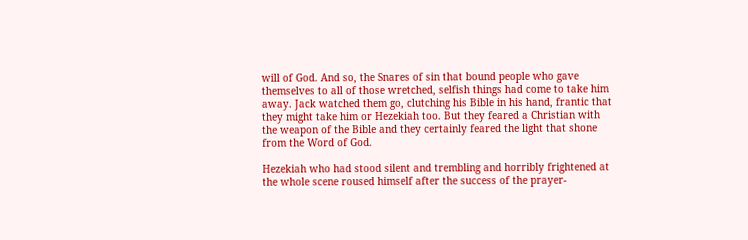will of God. And so, the Snares of sin that bound people who gave themselves to all of those wretched, selfish things had come to take him away. Jack watched them go, clutching his Bible in his hand, frantic that they might take him or Hezekiah too. But they feared a Christian with the weapon of the Bible and they certainly feared the light that shone from the Word of God.

Hezekiah who had stood silent and trembling and horribly frightened at the whole scene roused himself after the success of the prayer-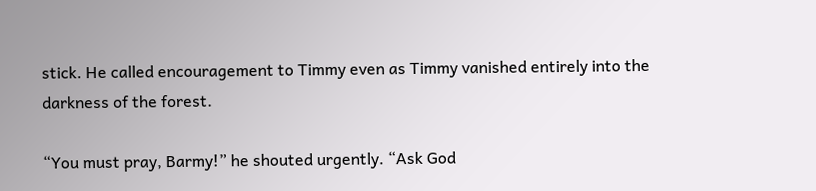stick. He called encouragement to Timmy even as Timmy vanished entirely into the darkness of the forest.

“You must pray, Barmy!” he shouted urgently. “Ask God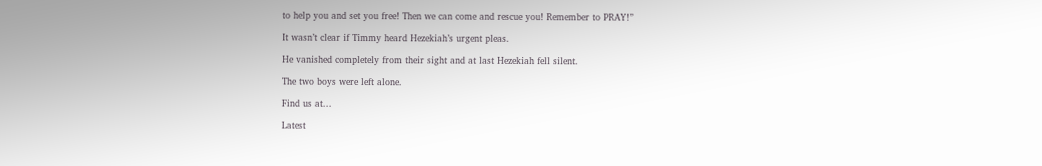to help you and set you free! Then we can come and rescue you! Remember to PRAY!”

It wasn’t clear if Timmy heard Hezekiah’s urgent pleas.

He vanished completely from their sight and at last Hezekiah fell silent.

The two boys were left alone.

Find us at...

Latest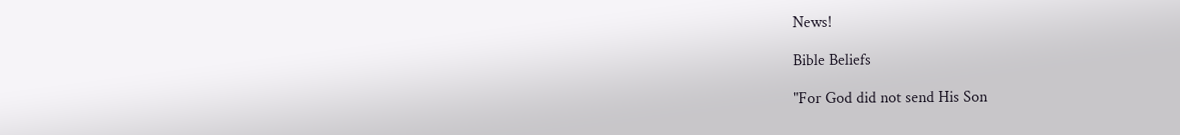News!

Bible Beliefs

"For God did not send His Son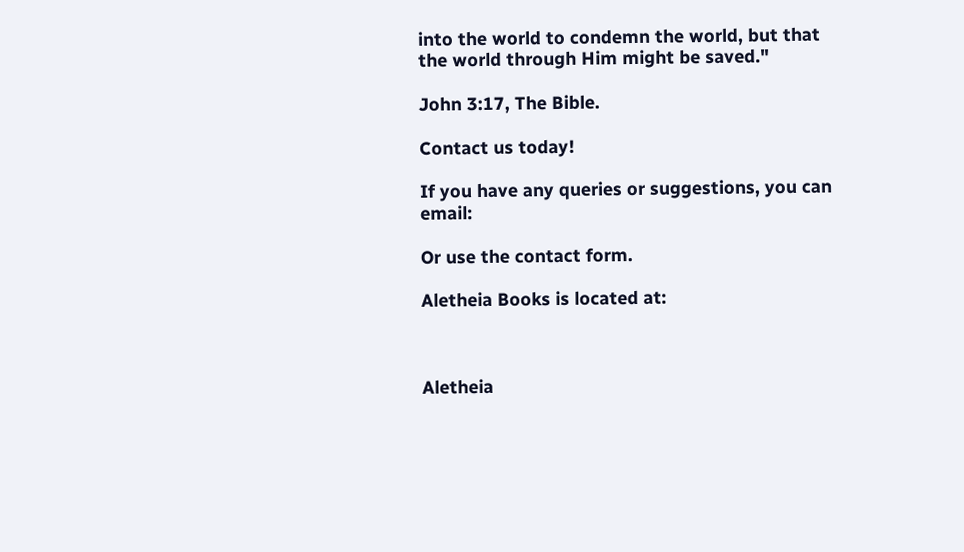into the world to condemn the world, but that the world through Him might be saved."

John 3:17, The Bible.

Contact us today!

If you have any queries or suggestions, you can email:

Or use the contact form.

Aletheia Books is located at:



Aletheia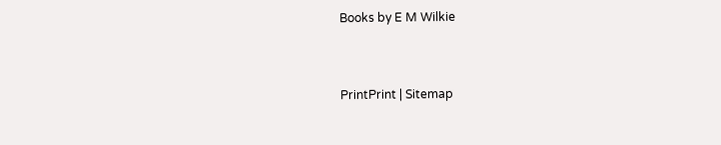Books by E M Wilkie


PrintPrint | Sitemap